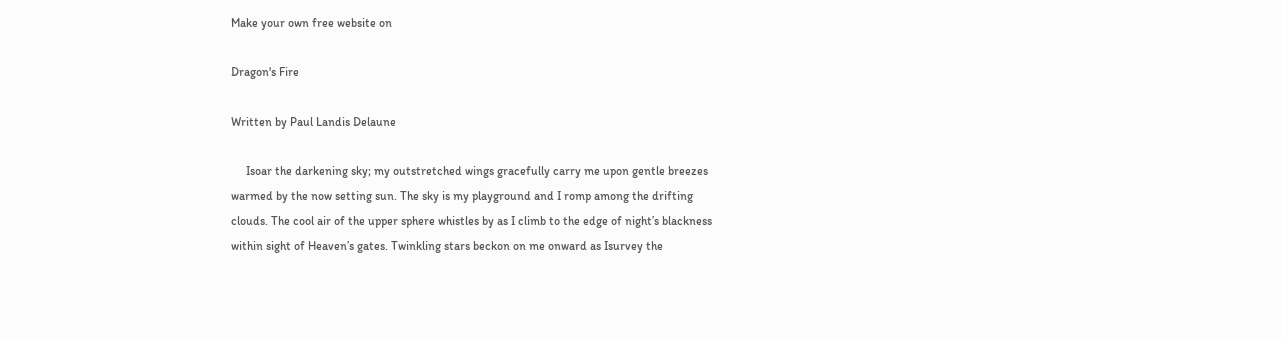Make your own free website on

Dragon's Fire

Written by Paul Landis Delaune

     Isoar the darkening sky; my outstretched wings gracefully carry me upon gentle breezes
warmed by the now setting sun. The sky is my playground and I romp among the drifting
clouds. The cool air of the upper sphere whistles by as I climb to the edge of night’s blackness
within sight of Heaven’s gates. Twinkling stars beckon on me onward as Isurvey the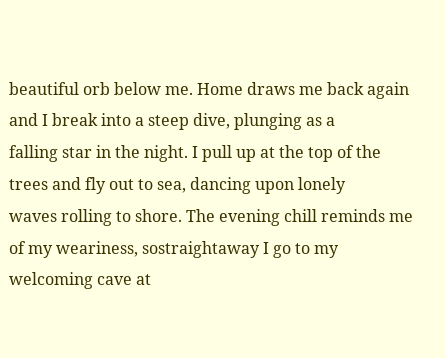beautiful orb below me. Home draws me back again and I break into a steep dive, plunging as a
falling star in the night. I pull up at the top of the trees and fly out to sea, dancing upon lonely
waves rolling to shore. The evening chill reminds me of my weariness, sostraightaway I go to my
welcoming cave at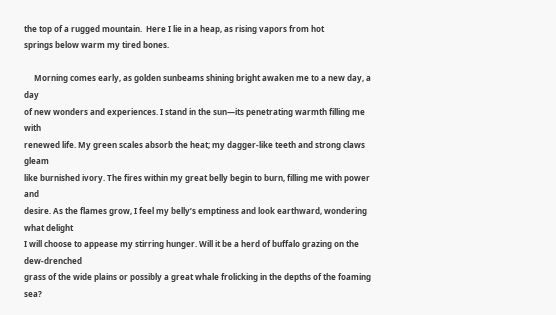the top of a rugged mountain.  Here I lie in a heap, as rising vapors from hot
springs below warm my tired bones.

     Morning comes early, as golden sunbeams shining bright awaken me to a new day, a day
of new wonders and experiences. I stand in the sun—its penetrating warmth filling me with
renewed life. My green scales absorb the heat; my dagger-like teeth and strong claws gleam
like burnished ivory. The fires within my great belly begin to burn, filling me with power and
desire. As the flames grow, I feel my belly’s emptiness and look earthward, wondering what delight
I will choose to appease my stirring hunger. Will it be a herd of buffalo grazing on the dew-drenched
grass of the wide plains or possibly a great whale frolicking in the depths of the foaming sea?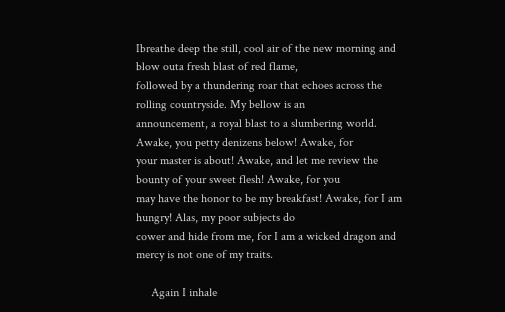Ibreathe deep the still, cool air of the new morning and blow outa fresh blast of red flame,
followed by a thundering roar that echoes across the rolling countryside. My bellow is an
announcement, a royal blast to a slumbering world. Awake, you petty denizens below! Awake, for
your master is about! Awake, and let me review the bounty of your sweet flesh! Awake, for you
may have the honor to be my breakfast! Awake, for I am hungry! Alas, my poor subjects do
cower and hide from me, for I am a wicked dragon and mercy is not one of my traits.

     Again I inhale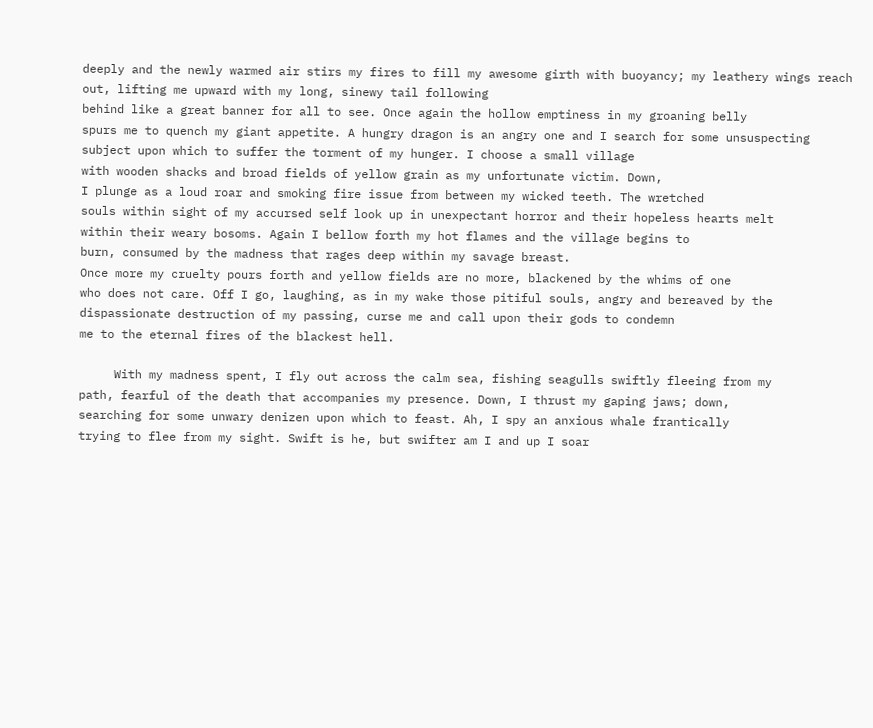deeply and the newly warmed air stirs my fires to fill my awesome girth with buoyancy; my leathery wings reach out, lifting me upward with my long, sinewy tail following
behind like a great banner for all to see. Once again the hollow emptiness in my groaning belly
spurs me to quench my giant appetite. A hungry dragon is an angry one and I search for some unsuspecting subject upon which to suffer the torment of my hunger. I choose a small village
with wooden shacks and broad fields of yellow grain as my unfortunate victim. Down,
I plunge as a loud roar and smoking fire issue from between my wicked teeth. The wretched
souls within sight of my accursed self look up in unexpectant horror and their hopeless hearts melt
within their weary bosoms. Again I bellow forth my hot flames and the village begins to
burn, consumed by the madness that rages deep within my savage breast.
Once more my cruelty pours forth and yellow fields are no more, blackened by the whims of one
who does not care. Off I go, laughing, as in my wake those pitiful souls, angry and bereaved by the dispassionate destruction of my passing, curse me and call upon their gods to condemn
me to the eternal fires of the blackest hell.

     With my madness spent, I fly out across the calm sea, fishing seagulls swiftly fleeing from my
path, fearful of the death that accompanies my presence. Down, I thrust my gaping jaws; down,
searching for some unwary denizen upon which to feast. Ah, I spy an anxious whale frantically
trying to flee from my sight. Swift is he, but swifter am I and up I soar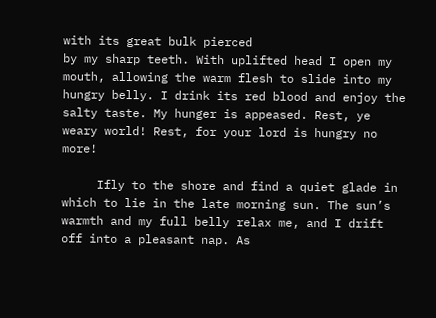with its great bulk pierced
by my sharp teeth. With uplifted head I open my mouth, allowing the warm flesh to slide into my
hungry belly. I drink its red blood and enjoy the salty taste. My hunger is appeased. Rest, ye
weary world! Rest, for your lord is hungry no more!

     Ifly to the shore and find a quiet glade in which to lie in the late morning sun. The sun’s
warmth and my full belly relax me, and I drift off into a pleasant nap. As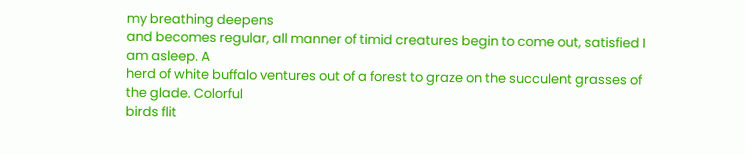my breathing deepens
and becomes regular, all manner of timid creatures begin to come out, satisfied I am asleep. A
herd of white buffalo ventures out of a forest to graze on the succulent grasses of the glade. Colorful
birds flit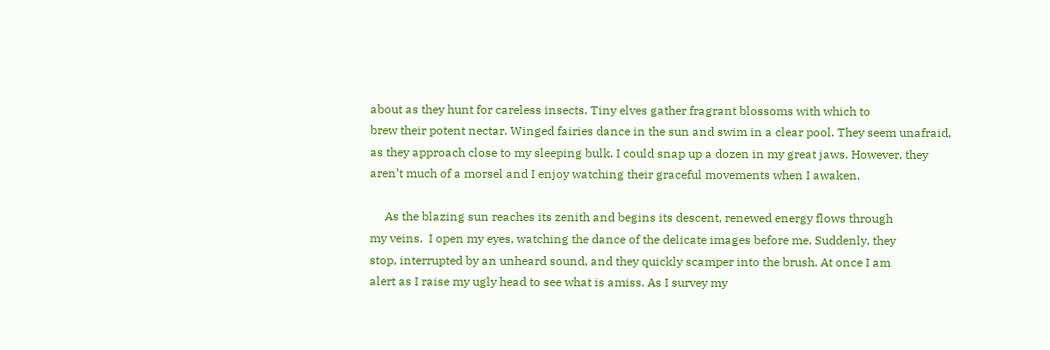about as they hunt for careless insects. Tiny elves gather fragrant blossoms with which to
brew their potent nectar. Winged fairies dance in the sun and swim in a clear pool. They seem unafraid,
as they approach close to my sleeping bulk. I could snap up a dozen in my great jaws. However, they
aren’t much of a morsel and I enjoy watching their graceful movements when I awaken.

     As the blazing sun reaches its zenith and begins its descent, renewed energy flows through
my veins.  I open my eyes, watching the dance of the delicate images before me. Suddenly, they
stop, interrupted by an unheard sound, and they quickly scamper into the brush. At once I am
alert as I raise my ugly head to see what is amiss. As I survey my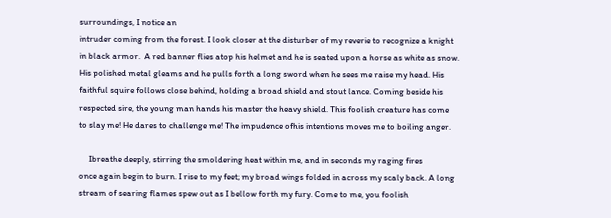surroundings, I notice an
intruder coming from the forest. I look closer at the disturber of my reverie to recognize a knight
in black armor.  A red banner flies atop his helmet and he is seated upon a horse as white as snow.
His polished metal gleams and he pulls forth a long sword when he sees me raise my head. His
faithful squire follows close behind, holding a broad shield and stout lance. Coming beside his
respected sire, the young man hands his master the heavy shield. This foolish creature has come
to slay me! He dares to challenge me! The impudence ofhis intentions moves me to boiling anger.

     Ibreathe deeply, stirring the smoldering heat within me, and in seconds my raging fires
once again begin to burn. I rise to my feet; my broad wings folded in across my scaly back. A long
stream of searing flames spew out as I bellow forth my fury. Come to me, you foolish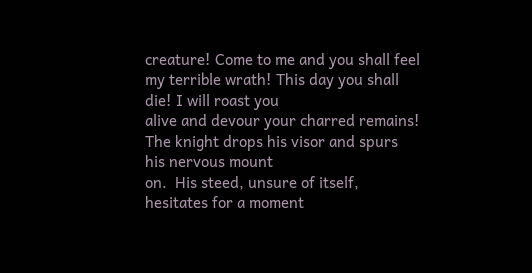creature! Come to me and you shall feel my terrible wrath! This day you shall die! I will roast you
alive and devour your charred remains! The knight drops his visor and spurs his nervous mount
on.  His steed, unsure of itself, hesitates for a moment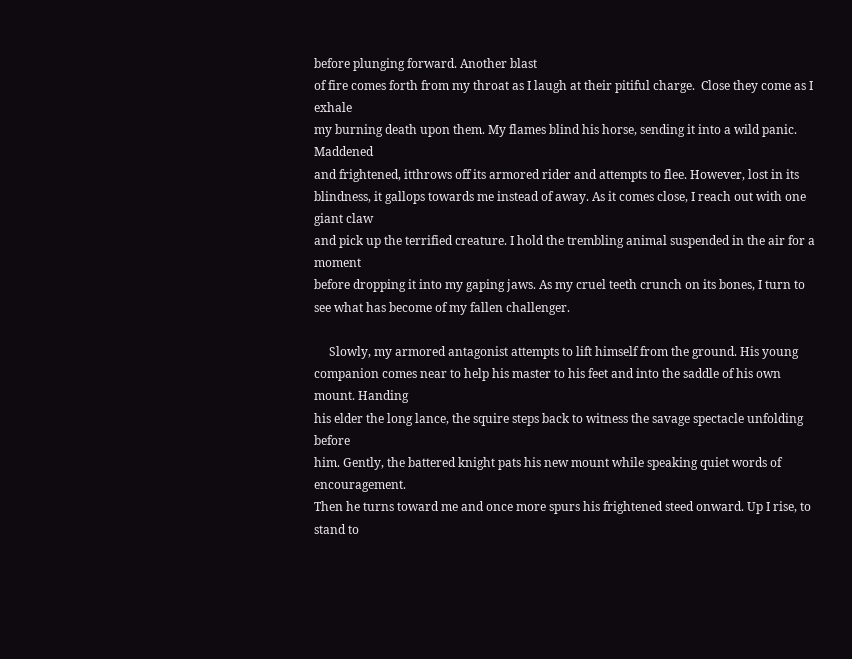before plunging forward. Another blast
of fire comes forth from my throat as I laugh at their pitiful charge.  Close they come as I exhale
my burning death upon them. My flames blind his horse, sending it into a wild panic. Maddened
and frightened, itthrows off its armored rider and attempts to flee. However, lost in its
blindness, it gallops towards me instead of away. As it comes close, I reach out with one giant claw
and pick up the terrified creature. I hold the trembling animal suspended in the air for a moment
before dropping it into my gaping jaws. As my cruel teeth crunch on its bones, I turn to
see what has become of my fallen challenger.

     Slowly, my armored antagonist attempts to lift himself from the ground. His young
companion comes near to help his master to his feet and into the saddle of his own mount. Handing
his elder the long lance, the squire steps back to witness the savage spectacle unfolding before
him. Gently, the battered knight pats his new mount while speaking quiet words of encouragement.
Then he turns toward me and once more spurs his frightened steed onward. Up I rise, to stand to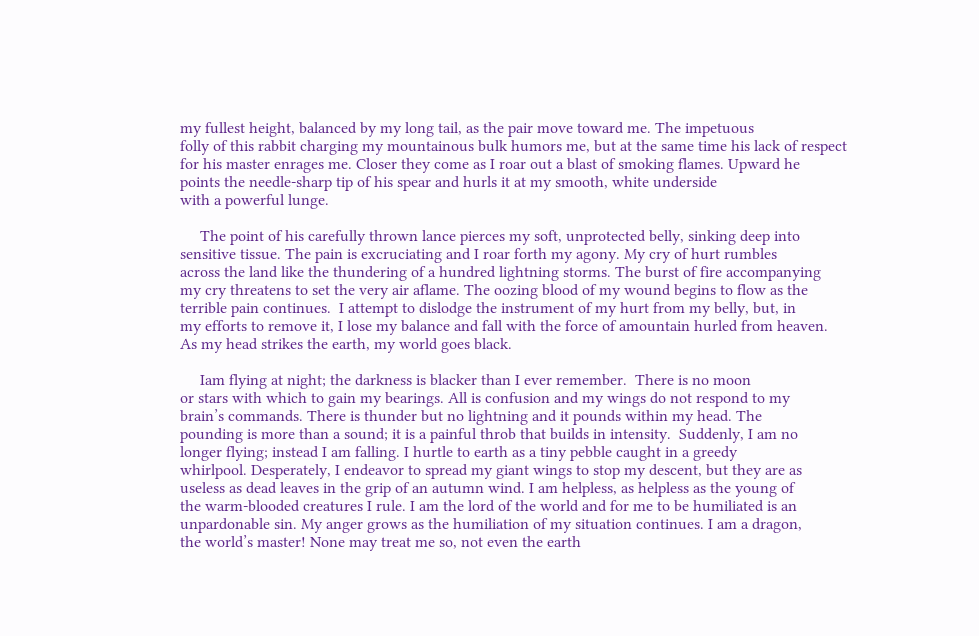my fullest height, balanced by my long tail, as the pair move toward me. The impetuous
folly of this rabbit charging my mountainous bulk humors me, but at the same time his lack of respect
for his master enrages me. Closer they come as I roar out a blast of smoking flames. Upward he
points the needle-sharp tip of his spear and hurls it at my smooth, white underside
with a powerful lunge.

     The point of his carefully thrown lance pierces my soft, unprotected belly, sinking deep into
sensitive tissue. The pain is excruciating and I roar forth my agony. My cry of hurt rumbles
across the land like the thundering of a hundred lightning storms. The burst of fire accompanying
my cry threatens to set the very air aflame. The oozing blood of my wound begins to flow as the
terrible pain continues.  I attempt to dislodge the instrument of my hurt from my belly, but, in
my efforts to remove it, I lose my balance and fall with the force of amountain hurled from heaven.
As my head strikes the earth, my world goes black.

     Iam flying at night; the darkness is blacker than I ever remember.  There is no moon
or stars with which to gain my bearings. All is confusion and my wings do not respond to my
brain’s commands. There is thunder but no lightning and it pounds within my head. The
pounding is more than a sound; it is a painful throb that builds in intensity.  Suddenly, I am no
longer flying; instead I am falling. I hurtle to earth as a tiny pebble caught in a greedy
whirlpool. Desperately, I endeavor to spread my giant wings to stop my descent, but they are as
useless as dead leaves in the grip of an autumn wind. I am helpless, as helpless as the young of
the warm-blooded creatures I rule. I am the lord of the world and for me to be humiliated is an unpardonable sin. My anger grows as the humiliation of my situation continues. I am a dragon,
the world’s master! None may treat me so, not even the earth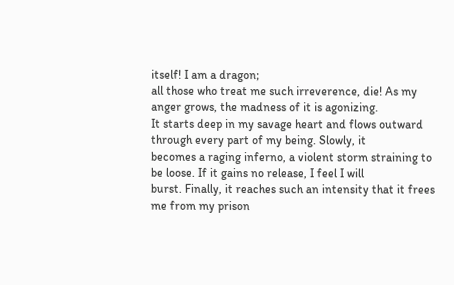itself! I am a dragon;
all those who treat me such irreverence, die! As my anger grows, the madness of it is agonizing.
It starts deep in my savage heart and flows outward through every part of my being. Slowly, it
becomes a raging inferno, a violent storm straining to be loose. If it gains no release, I feel I will
burst. Finally, it reaches such an intensity that it frees me from my prison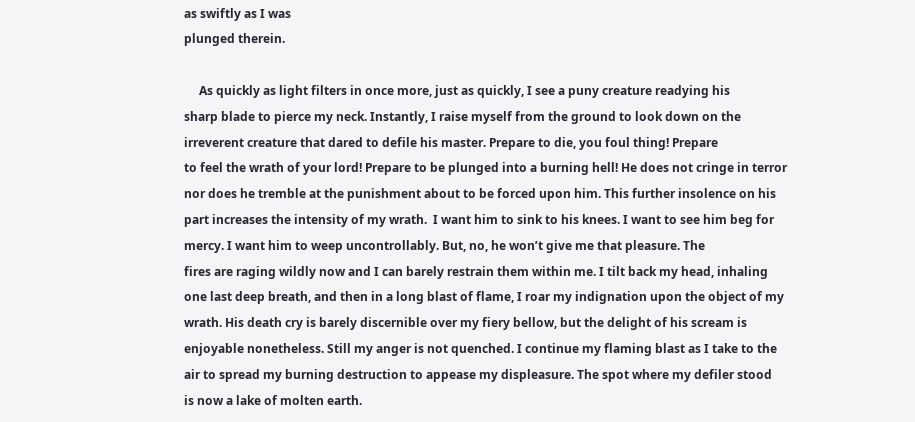as swiftly as I was
plunged therein.

     As quickly as light filters in once more, just as quickly, I see a puny creature readying his
sharp blade to pierce my neck. Instantly, I raise myself from the ground to look down on the
irreverent creature that dared to defile his master. Prepare to die, you foul thing! Prepare
to feel the wrath of your lord! Prepare to be plunged into a burning hell! He does not cringe in terror
nor does he tremble at the punishment about to be forced upon him. This further insolence on his
part increases the intensity of my wrath.  I want him to sink to his knees. I want to see him beg for
mercy. I want him to weep uncontrollably. But, no, he won’t give me that pleasure. The
fires are raging wildly now and I can barely restrain them within me. I tilt back my head, inhaling
one last deep breath, and then in a long blast of flame, I roar my indignation upon the object of my
wrath. His death cry is barely discernible over my fiery bellow, but the delight of his scream is
enjoyable nonetheless. Still my anger is not quenched. I continue my flaming blast as I take to the
air to spread my burning destruction to appease my displeasure. The spot where my defiler stood
is now a lake of molten earth.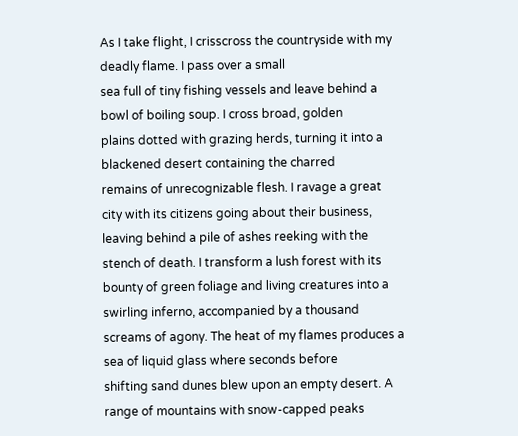As I take flight, I crisscross the countryside with my deadly flame. I pass over a small
sea full of tiny fishing vessels and leave behind a bowl of boiling soup. I cross broad, golden
plains dotted with grazing herds, turning it into a blackened desert containing the charred
remains of unrecognizable flesh. I ravage a great city with its citizens going about their business,
leaving behind a pile of ashes reeking with the stench of death. I transform a lush forest with its
bounty of green foliage and living creatures into a swirling inferno, accompanied by a thousand
screams of agony. The heat of my flames produces a sea of liquid glass where seconds before
shifting sand dunes blew upon an empty desert. A range of mountains with snow-capped peaks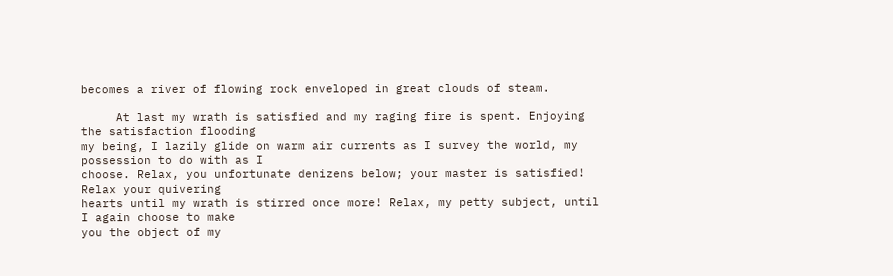becomes a river of flowing rock enveloped in great clouds of steam.

     At last my wrath is satisfied and my raging fire is spent. Enjoying the satisfaction flooding
my being, I lazily glide on warm air currents as I survey the world, my possession to do with as I
choose. Relax, you unfortunate denizens below; your master is satisfied! Relax your quivering
hearts until my wrath is stirred once more! Relax, my petty subject, until I again choose to make
you the object of my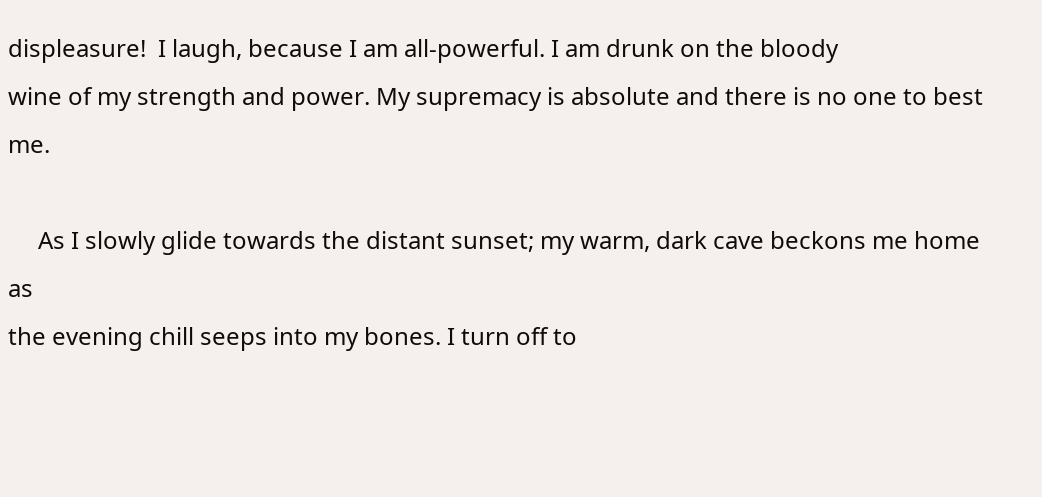displeasure!  I laugh, because I am all-powerful. I am drunk on the bloody
wine of my strength and power. My supremacy is absolute and there is no one to best me.

     As I slowly glide towards the distant sunset; my warm, dark cave beckons me home as
the evening chill seeps into my bones. I turn off to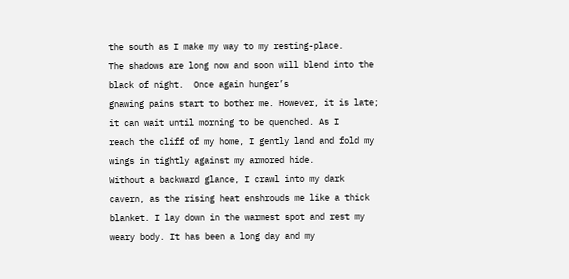the south as I make my way to my resting-place.
The shadows are long now and soon will blend into the black of night.  Once again hunger’s
gnawing pains start to bother me. However, it is late; it can wait until morning to be quenched. As I
reach the cliff of my home, I gently land and fold my wings in tightly against my armored hide.
Without a backward glance, I crawl into my dark cavern, as the rising heat enshrouds me like a thick blanket. I lay down in the warmest spot and rest my weary body. It has been a long day and my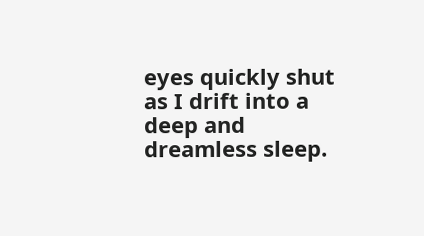eyes quickly shut as I drift into a deep and dreamless sleep.